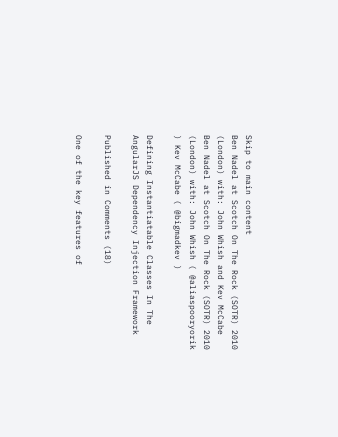Skip to main content
Ben Nadel at Scotch On The Rock (SOTR) 2010 (London) with: John Whish and Kev McCabe
Ben Nadel at Scotch On The Rock (SOTR) 2010 (London) with: John Whish ( @aliaspooryorik ) Kev McCabe ( @bigmadkev )

Defining Instantiatable Classes In The AngularJS Dependency Injection Framework

Published in Comments (18)

One of the key features of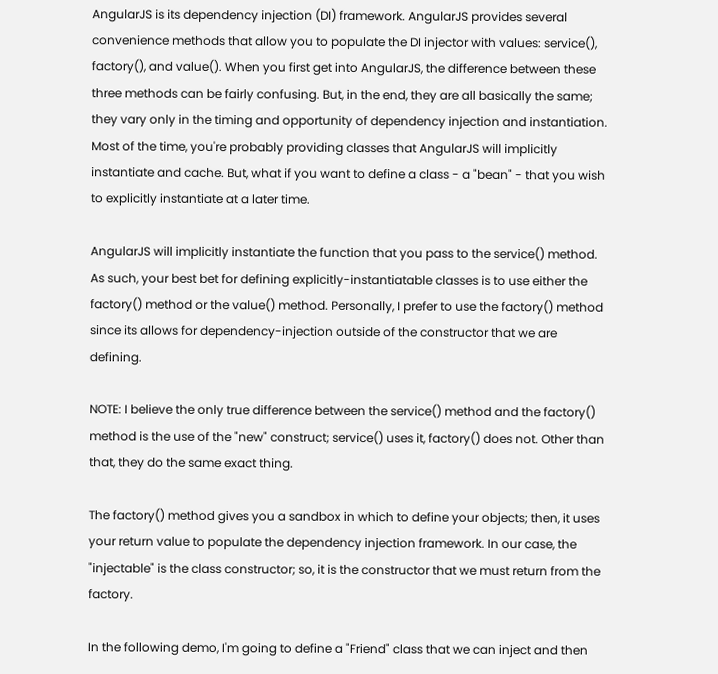AngularJS is its dependency injection (DI) framework. AngularJS provides several convenience methods that allow you to populate the DI injector with values: service(), factory(), and value(). When you first get into AngularJS, the difference between these three methods can be fairly confusing. But, in the end, they are all basically the same; they vary only in the timing and opportunity of dependency injection and instantiation. Most of the time, you're probably providing classes that AngularJS will implicitly instantiate and cache. But, what if you want to define a class - a "bean" - that you wish to explicitly instantiate at a later time.

AngularJS will implicitly instantiate the function that you pass to the service() method. As such, your best bet for defining explicitly-instantiatable classes is to use either the factory() method or the value() method. Personally, I prefer to use the factory() method since its allows for dependency-injection outside of the constructor that we are defining.

NOTE: I believe the only true difference between the service() method and the factory() method is the use of the "new" construct; service() uses it, factory() does not. Other than that, they do the same exact thing.

The factory() method gives you a sandbox in which to define your objects; then, it uses your return value to populate the dependency injection framework. In our case, the "injectable" is the class constructor; so, it is the constructor that we must return from the factory.

In the following demo, I'm going to define a "Friend" class that we can inject and then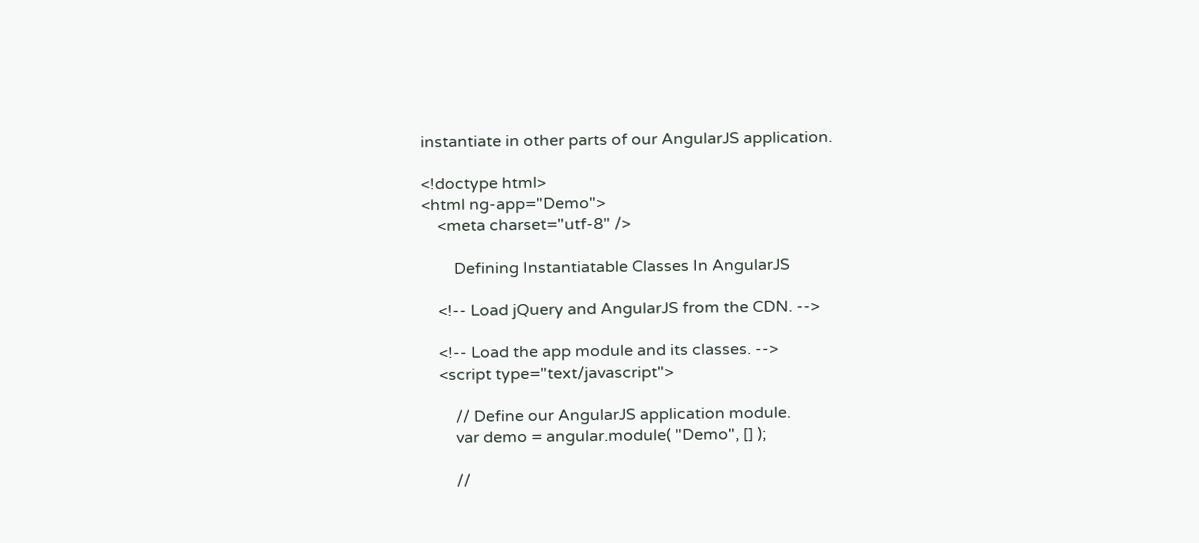instantiate in other parts of our AngularJS application.

<!doctype html>
<html ng-app="Demo">
    <meta charset="utf-8" />

        Defining Instantiatable Classes In AngularJS

    <!-- Load jQuery and AngularJS from the CDN. -->

    <!-- Load the app module and its classes. -->
    <script type="text/javascript">

        // Define our AngularJS application module.
        var demo = angular.module( "Demo", [] );

        //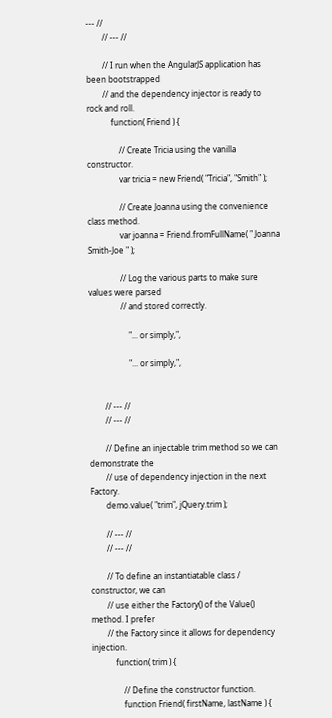--- //
        // --- //

        // I run when the AngularJS application has been bootstrapped
        // and the dependency injector is ready to rock and roll.
            function( Friend ) {

                // Create Tricia using the vanilla constructor.
                var tricia = new Friend( "Tricia", "Smith" );

                // Create Joanna using the convenience class method.
                var joanna = Friend.fromFullName( " Joanna Smith-Joe " );

                // Log the various parts to make sure values were parsed
                // and stored correctly.

                    "... or simply,",

                    "... or simply,",


        // --- //
        // --- //

        // Define an injectable trim method so we can demonstrate the
        // use of dependency injection in the next Factory.
        demo.value( "trim", jQuery.trim );

        // --- //
        // --- //

        // To define an instantiatable class / constructor, we can
        // use either the Factory() of the Value() method. I prefer
        // the Factory since it allows for dependency injection.
            function( trim ) {

                // Define the constructor function.
                function Friend( firstName, lastName ) {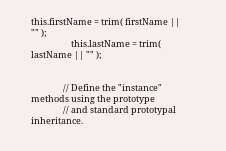this.firstName = trim( firstName || "" );
                    this.lastName = trim( lastName || "" );


                // Define the "instance" methods using the prototype
                // and standard prototypal inheritance.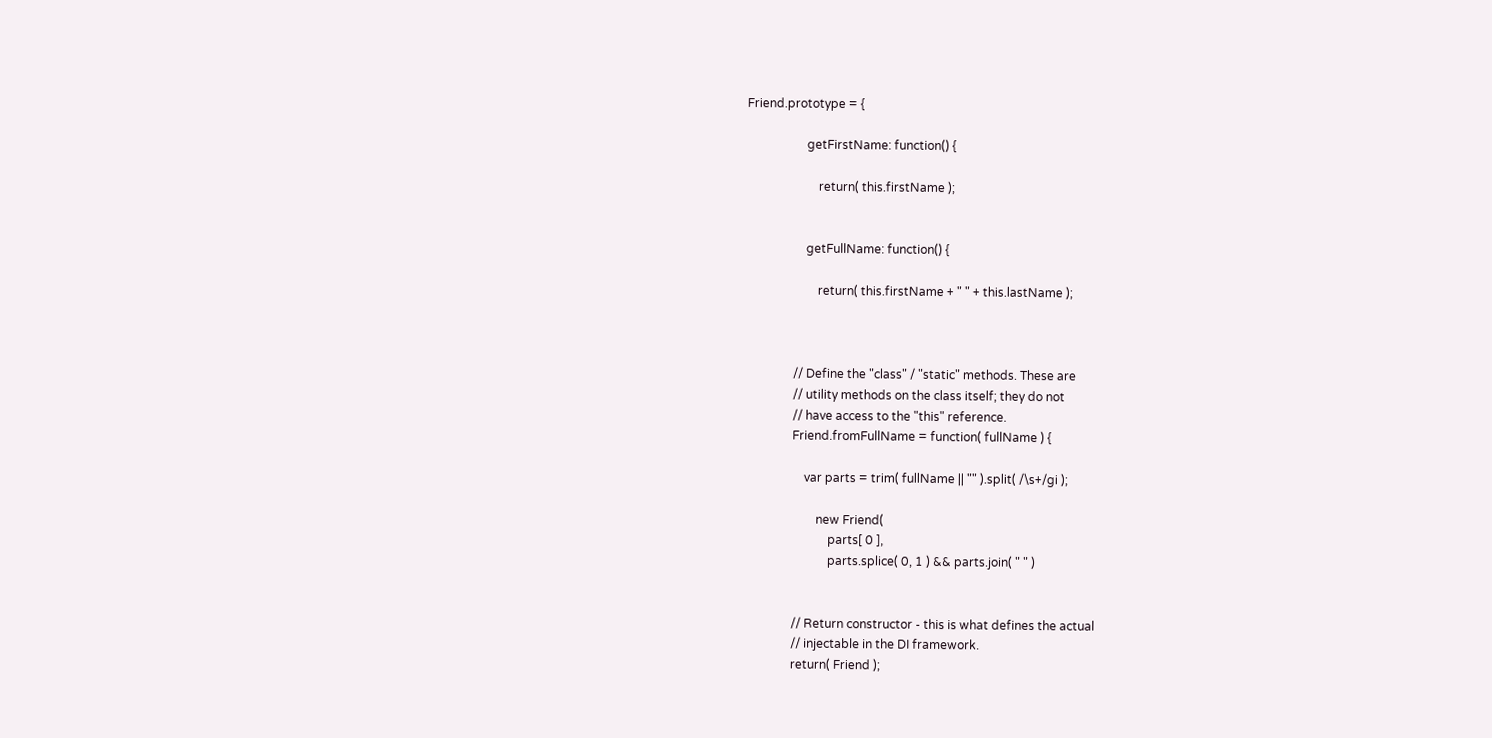Friend.prototype = {

                    getFirstName: function() {

                        return( this.firstName );


                    getFullName: function() {

                        return( this.firstName + " " + this.lastName );



                // Define the "class" / "static" methods. These are
                // utility methods on the class itself; they do not
                // have access to the "this" reference.
                Friend.fromFullName = function( fullName ) {

                    var parts = trim( fullName || "" ).split( /\s+/gi );

                        new Friend(
                            parts[ 0 ],
                            parts.splice( 0, 1 ) && parts.join( " " )


                // Return constructor - this is what defines the actual
                // injectable in the DI framework.
                return( Friend );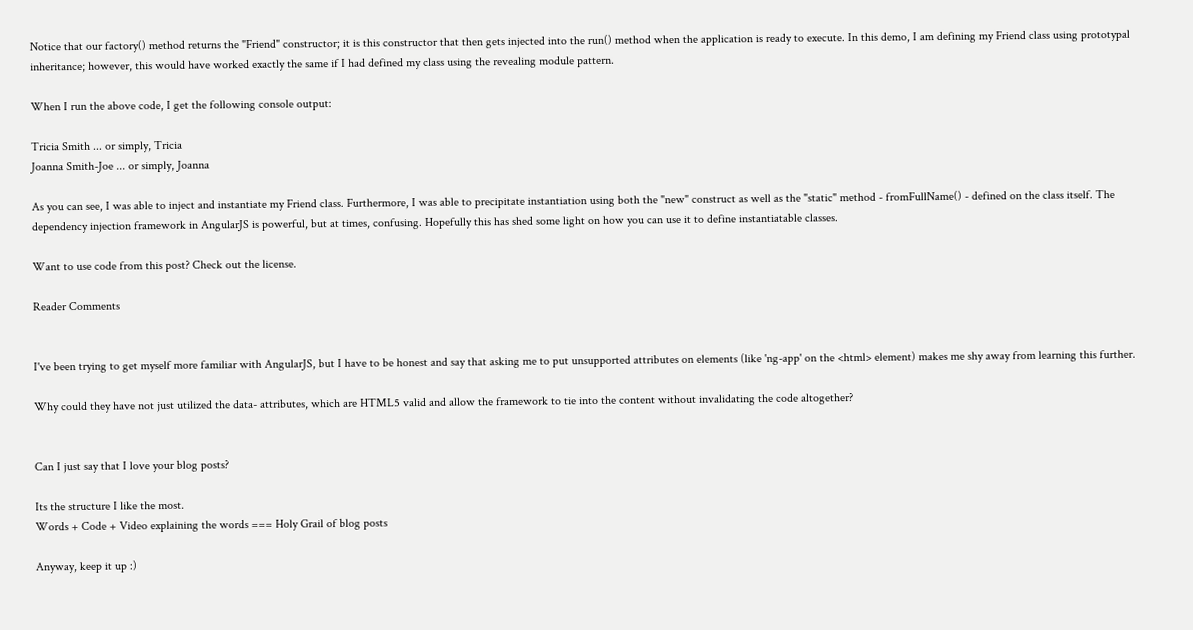Notice that our factory() method returns the "Friend" constructor; it is this constructor that then gets injected into the run() method when the application is ready to execute. In this demo, I am defining my Friend class using prototypal inheritance; however, this would have worked exactly the same if I had defined my class using the revealing module pattern.

When I run the above code, I get the following console output:

Tricia Smith ... or simply, Tricia
Joanna Smith-Joe ... or simply, Joanna

As you can see, I was able to inject and instantiate my Friend class. Furthermore, I was able to precipitate instantiation using both the "new" construct as well as the "static" method - fromFullName() - defined on the class itself. The dependency injection framework in AngularJS is powerful, but at times, confusing. Hopefully this has shed some light on how you can use it to define instantiatable classes.

Want to use code from this post? Check out the license.

Reader Comments


I've been trying to get myself more familiar with AngularJS, but I have to be honest and say that asking me to put unsupported attributes on elements (like 'ng-app' on the <html> element) makes me shy away from learning this further.

Why could they have not just utilized the data- attributes, which are HTML5 valid and allow the framework to tie into the content without invalidating the code altogether?


Can I just say that I love your blog posts?

Its the structure I like the most.
Words + Code + Video explaining the words === Holy Grail of blog posts

Anyway, keep it up :)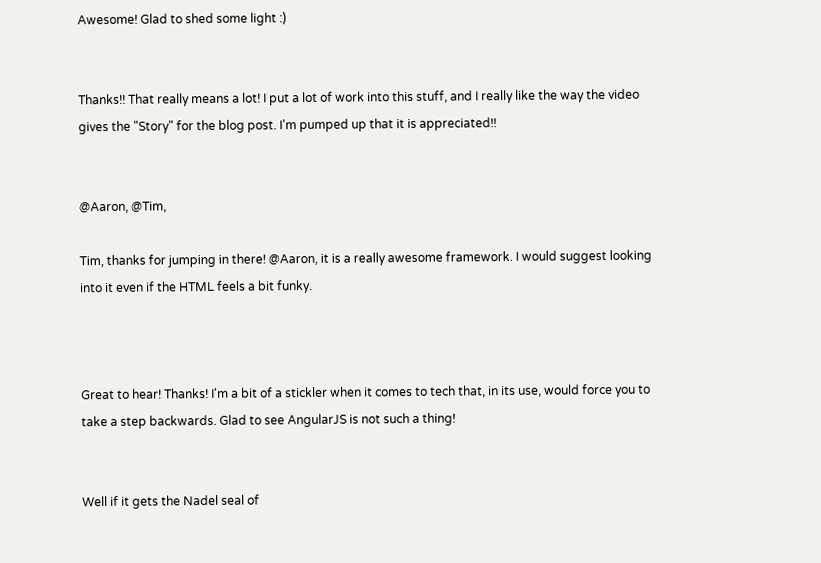Awesome! Glad to shed some light :)


Thanks!! That really means a lot! I put a lot of work into this stuff, and I really like the way the video gives the "Story" for the blog post. I'm pumped up that it is appreciated!!


@Aaron, @Tim,

Tim, thanks for jumping in there! @Aaron, it is a really awesome framework. I would suggest looking into it even if the HTML feels a bit funky.



Great to hear! Thanks! I'm a bit of a stickler when it comes to tech that, in its use, would force you to take a step backwards. Glad to see AngularJS is not such a thing!


Well if it gets the Nadel seal of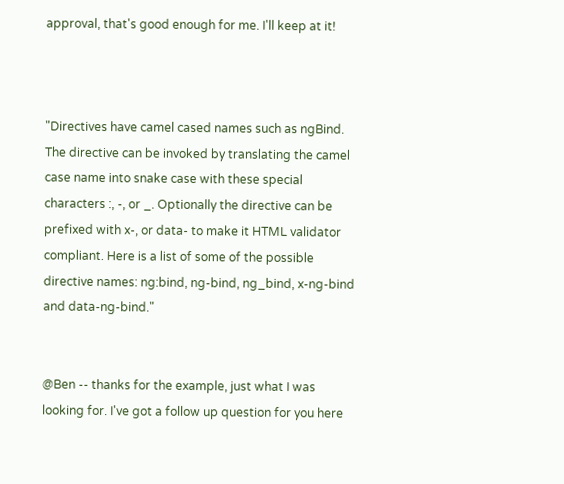approval, that's good enough for me. I'll keep at it!



"Directives have camel cased names such as ngBind. The directive can be invoked by translating the camel case name into snake case with these special characters :, -, or _. Optionally the directive can be prefixed with x-, or data- to make it HTML validator compliant. Here is a list of some of the possible directive names: ng:bind, ng-bind, ng_bind, x-ng-bind and data-ng-bind."


@Ben -- thanks for the example, just what I was looking for. I've got a follow up question for you here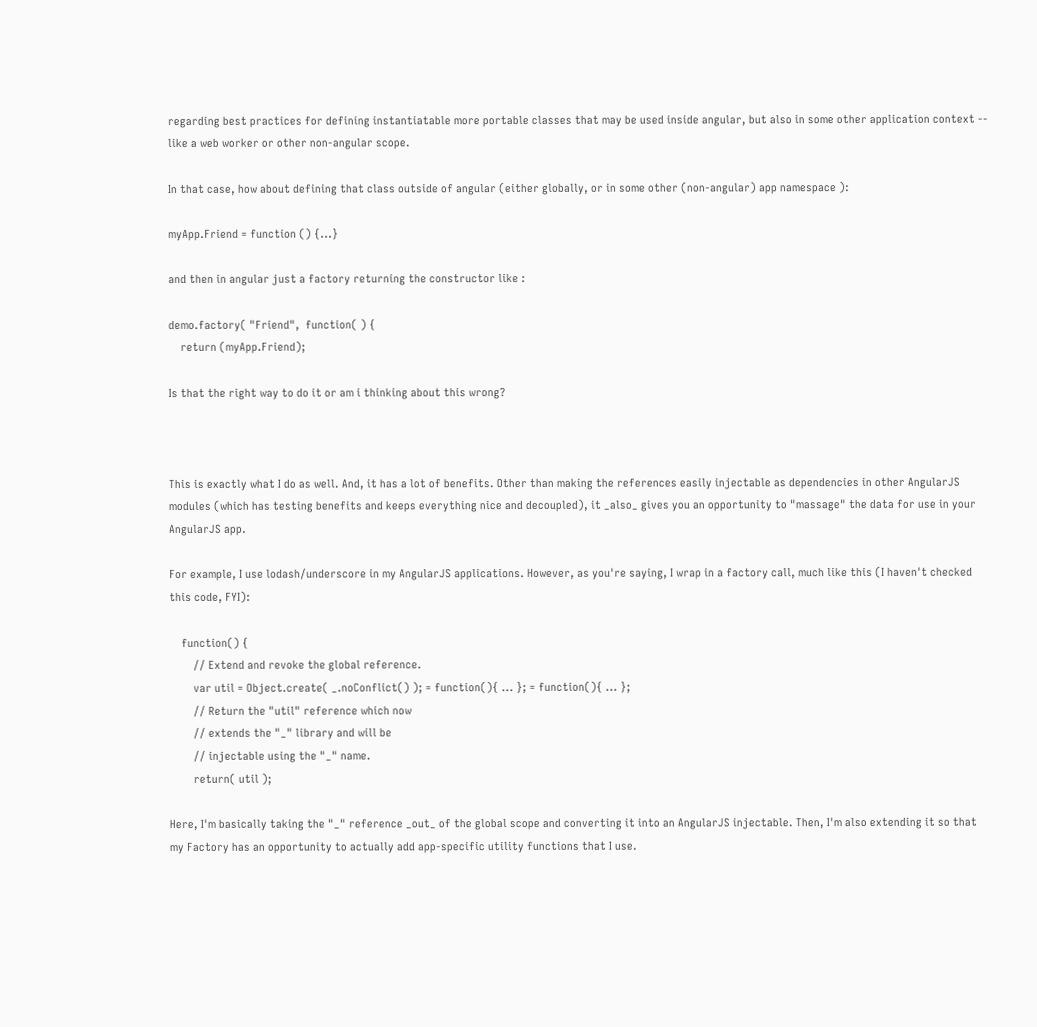regarding best practices for defining instantiatable more portable classes that may be used inside angular, but also in some other application context -- like a web worker or other non-angular scope.

In that case, how about defining that class outside of angular (either globally, or in some other (non-angular) app namespace ):

myApp.Friend = function () {...}

and then in angular just a factory returning the constructor like :

demo.factory( "Friend",  function( ) {
    return (myApp.Friend);

Is that the right way to do it or am i thinking about this wrong?



This is exactly what I do as well. And, it has a lot of benefits. Other than making the references easily injectable as dependencies in other AngularJS modules (which has testing benefits and keeps everything nice and decoupled), it _also_ gives you an opportunity to "massage" the data for use in your AngularJS app.

For example, I use lodash/underscore in my AngularJS applications. However, as you're saying, I wrap in a factory call, much like this (I haven't checked this code, FYI):

    function() {
        // Extend and revoke the global reference.
        var util = Object.create( _.noConflict() ); = function(){ ... }; = function(){ ... };
        // Return the "util" reference which now
        // extends the "_" library and will be
        // injectable using the "_" name.
        return( util );

Here, I'm basically taking the "_" reference _out_ of the global scope and converting it into an AngularJS injectable. Then, I'm also extending it so that my Factory has an opportunity to actually add app-specific utility functions that I use.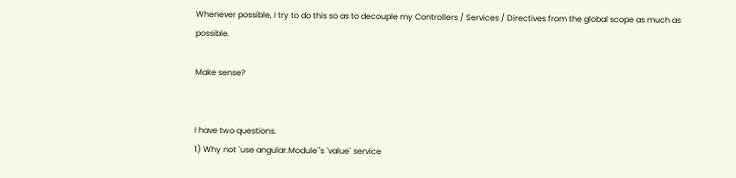Whenever possible, I try to do this so as to decouple my Controllers / Services / Directives from the global scope as much as possible.

Make sense?


I have two questions.
1) Why not `use angular.Module`'s `value` service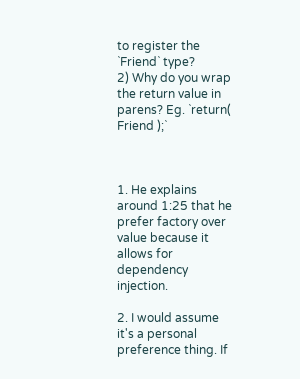to register the `Friend` type?
2) Why do you wrap the return value in parens? Eg. `return( Friend );`



1. He explains around 1:25 that he prefer factory over value because it allows for dependency injection.

2. I would assume it's a personal preference thing. If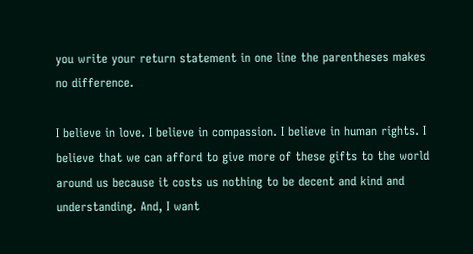you write your return statement in one line the parentheses makes no difference.

I believe in love. I believe in compassion. I believe in human rights. I believe that we can afford to give more of these gifts to the world around us because it costs us nothing to be decent and kind and understanding. And, I want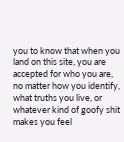you to know that when you land on this site, you are accepted for who you are, no matter how you identify, what truths you live, or whatever kind of goofy shit makes you feel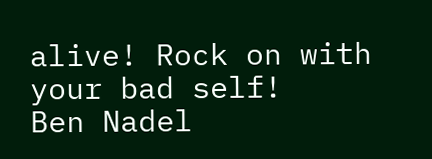alive! Rock on with your bad self!
Ben Nadel